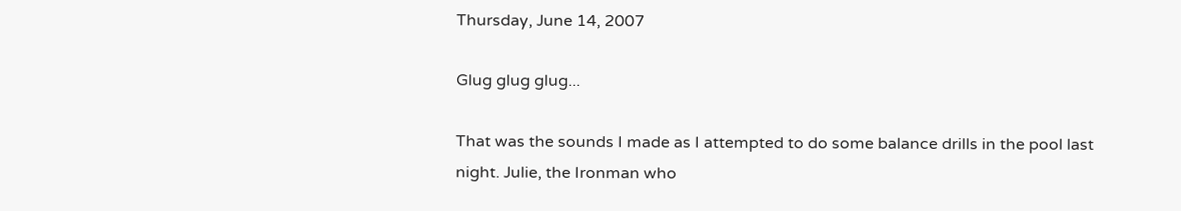Thursday, June 14, 2007

Glug glug glug...

That was the sounds I made as I attempted to do some balance drills in the pool last night. Julie, the Ironman who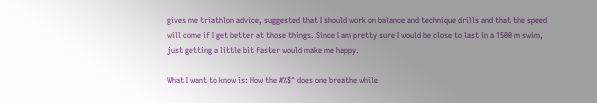gives me triathlon advice, suggested that I should work on balance and technique drills and that the speed will come if I get better at those things. Since I am pretty sure I would be close to last in a 1500 m swim, just getting a little bit faster would make me happy.

What I want to know is: How the #%$^ does one breathe while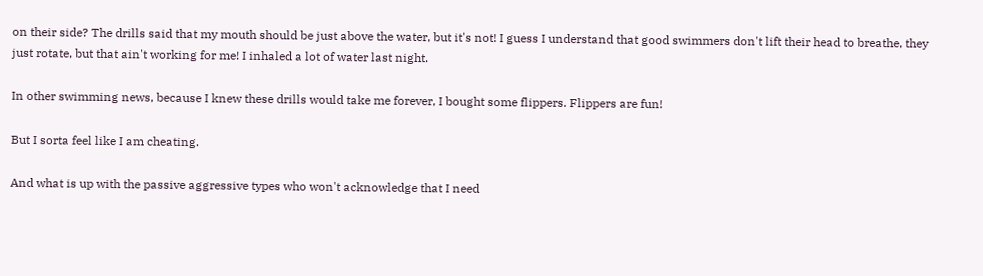on their side? The drills said that my mouth should be just above the water, but it's not! I guess I understand that good swimmers don't lift their head to breathe, they just rotate, but that ain't working for me! I inhaled a lot of water last night.

In other swimming news, because I knew these drills would take me forever, I bought some flippers. Flippers are fun!

But I sorta feel like I am cheating.

And what is up with the passive aggressive types who won't acknowledge that I need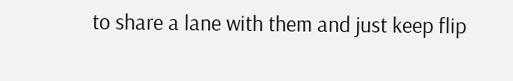to share a lane with them and just keep flip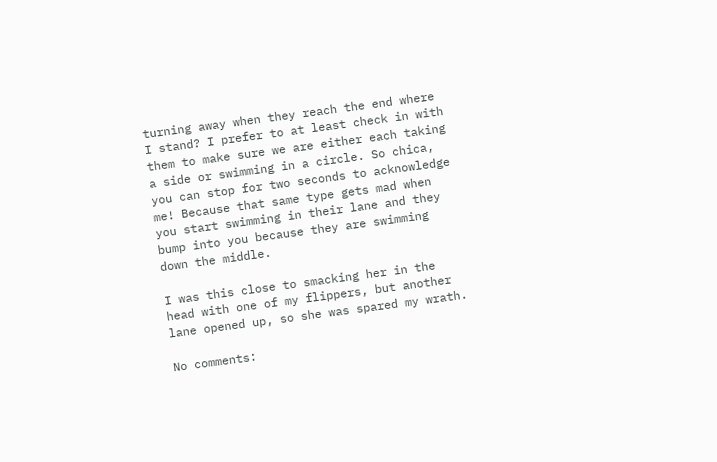turning away when they reach the end where I stand? I prefer to at least check in with them to make sure we are either each taking a side or swimming in a circle. So chica, you can stop for two seconds to acknowledge me! Because that same type gets mad when you start swimming in their lane and they bump into you because they are swimming down the middle.

I was this close to smacking her in the head with one of my flippers, but another lane opened up, so she was spared my wrath.

No comments: